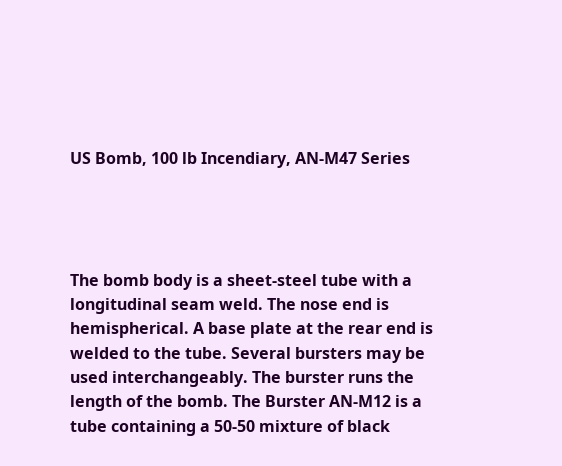US Bomb, 100 lb Incendiary, AN-M47 Series




The bomb body is a sheet-steel tube with a longitudinal seam weld. The nose end is hemispherical. A base plate at the rear end is welded to the tube. Several bursters may be used interchangeably. The burster runs the length of the bomb. The Burster AN-M12 is a tube containing a 50-50 mixture of black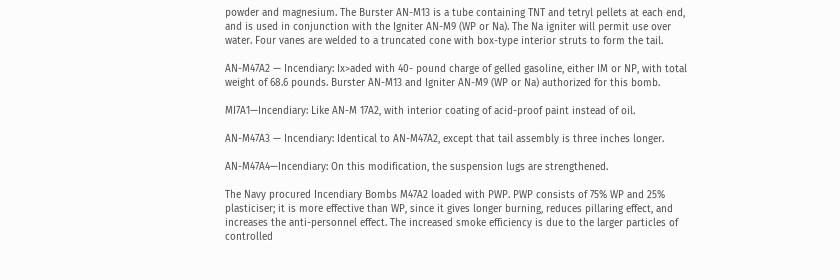powder and magnesium. The Burster AN-M13 is a tube containing TNT and tetryl pellets at each end, and is used in conjunction with the Igniter AN-M9 (WP or Na). The Na igniter will permit use over water. Four vanes are welded to a truncated cone with box-type interior struts to form the tail.

AN-M47A2 — Incendiary: Ix>aded with 40- pound charge of gelled gasoline, either IM or NP, with total weight of 68.6 pounds. Burster AN-M13 and Igniter AN-M9 (WP or Na) authorized for this bomb.

MI7A1—Incendiary: Like AN-M 17A2, with interior coating of acid-proof paint instead of oil.

AN-M47A3 — Incendiary: Identical to AN-M47A2, except that tail assembly is three inches longer.

AN-M47A4—Incendiary: On this modification, the suspension lugs are strengthened.

The Navy procured Incendiary Bombs M47A2 loaded with PWP. PWP consists of 75% WP and 25% plasticiser; it is more effective than WP, since it gives longer burning, reduces pillaring effect, and increases the anti-personnel effect. The increased smoke efficiency is due to the larger particles of controlled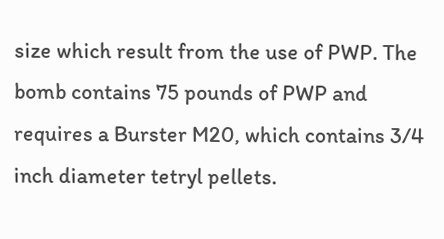size which result from the use of PWP. The bomb contains 75 pounds of PWP and requires a Burster M20, which contains 3/4 inch diameter tetryl pellets.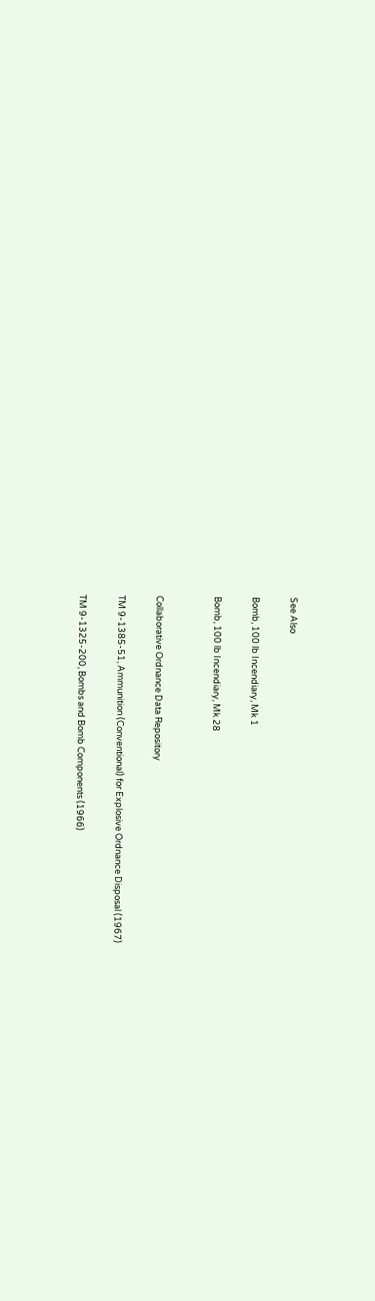See Also

Bomb, 100 lb Incendiary, Mk 1

Bomb, 100 lb Incendiary, Mk 28


Collaborative Ordnance Data Repository

TM 9-1385-51, Ammunition (Conventional) for Explosive Ordnance Disposal (1967)

TM 9-1325-200, Bombs and Bomb Components (1966)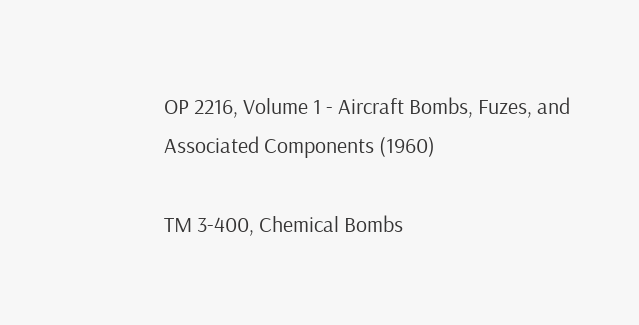OP 2216, Volume 1 - Aircraft Bombs, Fuzes, and Associated Components (1960)

TM 3-400, Chemical Bombs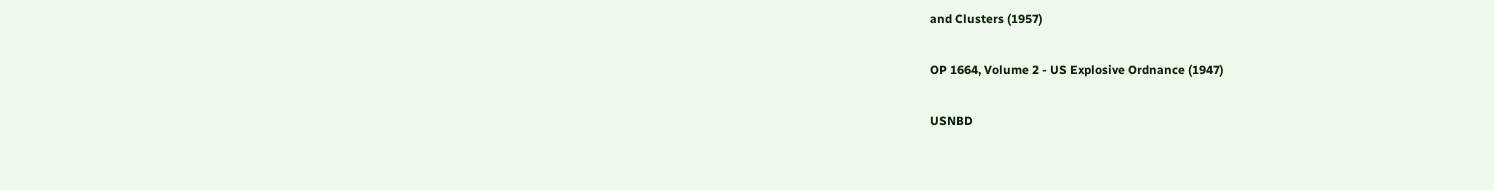and Clusters (1957)

OP 1664, Volume 2 - US Explosive Ordnance (1947)

USNBD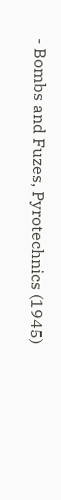- Bombs and Fuzes, Pyrotechnics (1945)